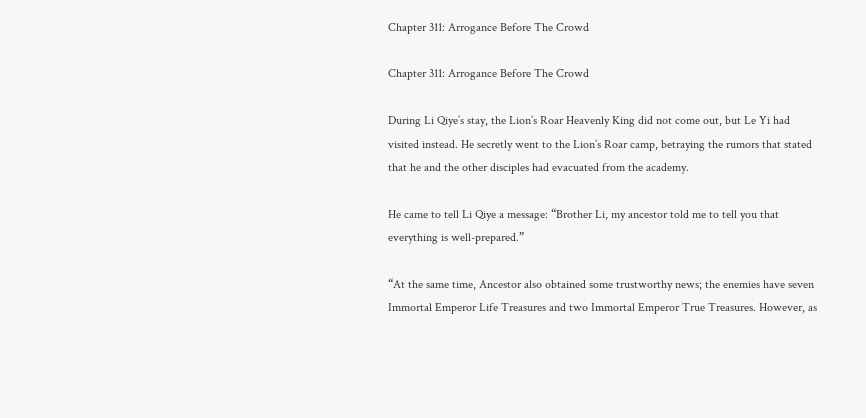Chapter 311: Arrogance Before The Crowd

Chapter 311: Arrogance Before The Crowd

During Li Qiye’s stay, the Lion’s Roar Heavenly King did not come out, but Le Yi had visited instead. He secretly went to the Lion’s Roar camp, betraying the rumors that stated that he and the other disciples had evacuated from the academy.

He came to tell Li Qiye a message: “Brother Li, my ancestor told me to tell you that everything is well-prepared.”

“At the same time, Ancestor also obtained some trustworthy news; the enemies have seven Immortal Emperor Life Treasures and two Immortal Emperor True Treasures. However, as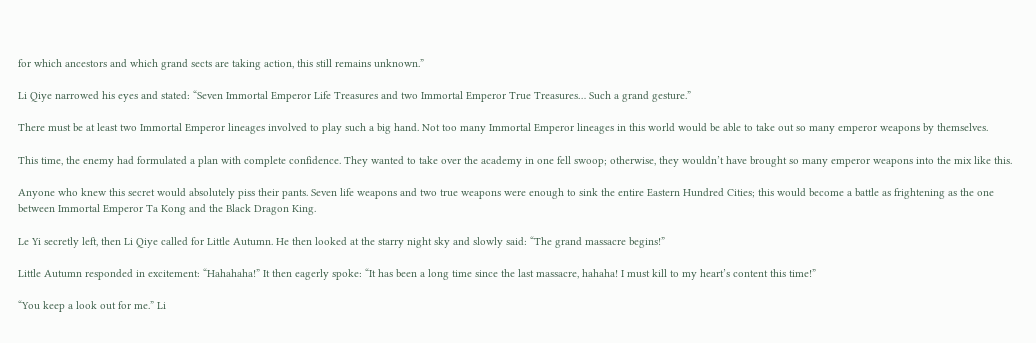for which ancestors and which grand sects are taking action, this still remains unknown.”

Li Qiye narrowed his eyes and stated: “Seven Immortal Emperor Life Treasures and two Immortal Emperor True Treasures… Such a grand gesture.”

There must be at least two Immortal Emperor lineages involved to play such a big hand. Not too many Immortal Emperor lineages in this world would be able to take out so many emperor weapons by themselves.

This time, the enemy had formulated a plan with complete confidence. They wanted to take over the academy in one fell swoop; otherwise, they wouldn’t have brought so many emperor weapons into the mix like this.

Anyone who knew this secret would absolutely piss their pants. Seven life weapons and two true weapons were enough to sink the entire Eastern Hundred Cities; this would become a battle as frightening as the one between Immortal Emperor Ta Kong and the Black Dragon King.

Le Yi secretly left, then Li Qiye called for Little Autumn. He then looked at the starry night sky and slowly said: “The grand massacre begins!”

Little Autumn responded in excitement: “Hahahaha!” It then eagerly spoke: “It has been a long time since the last massacre, hahaha! I must kill to my heart’s content this time!”

“You keep a look out for me.” Li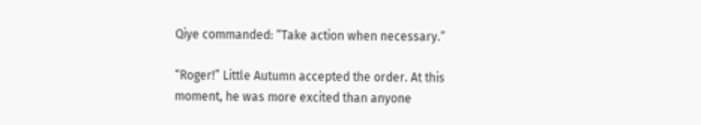Qiye commanded: “Take action when necessary.”

“Roger!” Little Autumn accepted the order. At this moment, he was more excited than anyone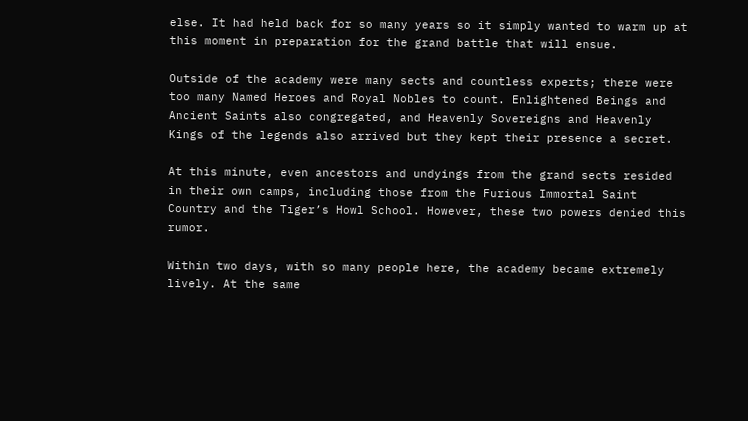else. It had held back for so many years so it simply wanted to warm up at this moment in preparation for the grand battle that will ensue.

Outside of the academy were many sects and countless experts; there were too many Named Heroes and Royal Nobles to count. Enlightened Beings and Ancient Saints also congregated, and Heavenly Sovereigns and Heavenly Kings of the legends also arrived but they kept their presence a secret.

At this minute, even ancestors and undyings from the grand sects resided in their own camps, including those from the Furious Immortal Saint Country and the Tiger’s Howl School. However, these two powers denied this rumor.

Within two days, with so many people here, the academy became extremely lively. At the same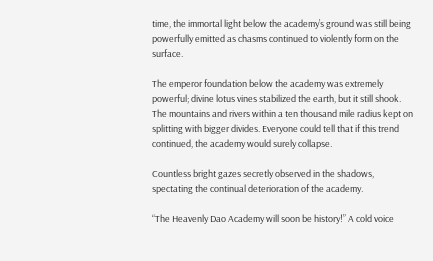time, the immortal light below the academy’s ground was still being powerfully emitted as chasms continued to violently form on the surface.

The emperor foundation below the academy was extremely powerful; divine lotus vines stabilized the earth, but it still shook. The mountains and rivers within a ten thousand mile radius kept on splitting with bigger divides. Everyone could tell that if this trend continued, the academy would surely collapse.

Countless bright gazes secretly observed in the shadows, spectating the continual deterioration of the academy.

“The Heavenly Dao Academy will soon be history!” A cold voice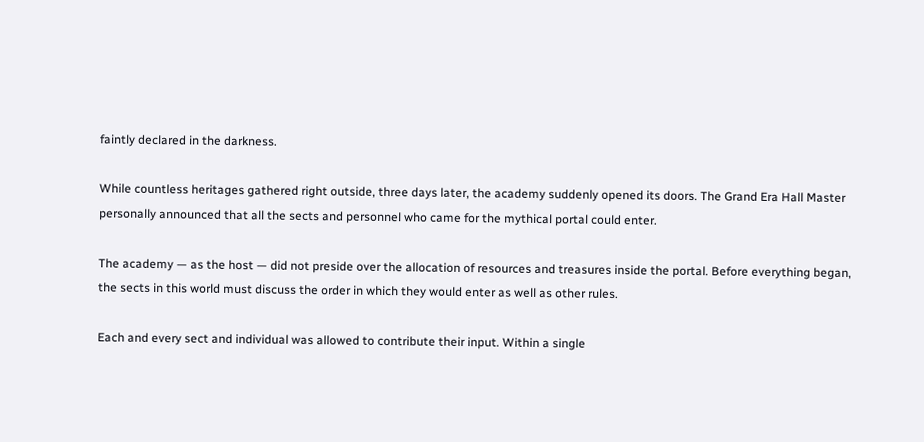faintly declared in the darkness.

While countless heritages gathered right outside, three days later, the academy suddenly opened its doors. The Grand Era Hall Master personally announced that all the sects and personnel who came for the mythical portal could enter.

The academy — as the host — did not preside over the allocation of resources and treasures inside the portal. Before everything began, the sects in this world must discuss the order in which they would enter as well as other rules.

Each and every sect and individual was allowed to contribute their input. Within a single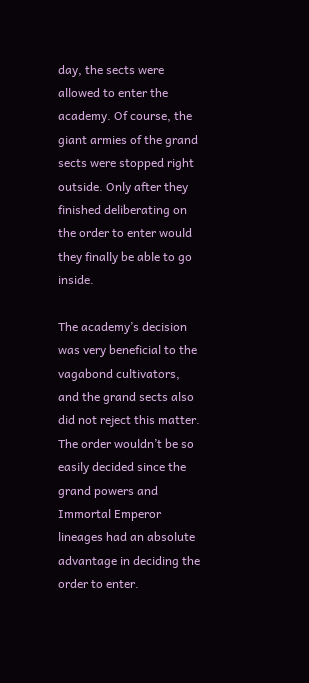day, the sects were allowed to enter the academy. Of course, the giant armies of the grand sects were stopped right outside. Only after they finished deliberating on the order to enter would they finally be able to go inside.

The academy’s decision was very beneficial to the vagabond cultivators, and the grand sects also did not reject this matter. The order wouldn’t be so easily decided since the grand powers and Immortal Emperor lineages had an absolute advantage in deciding the order to enter.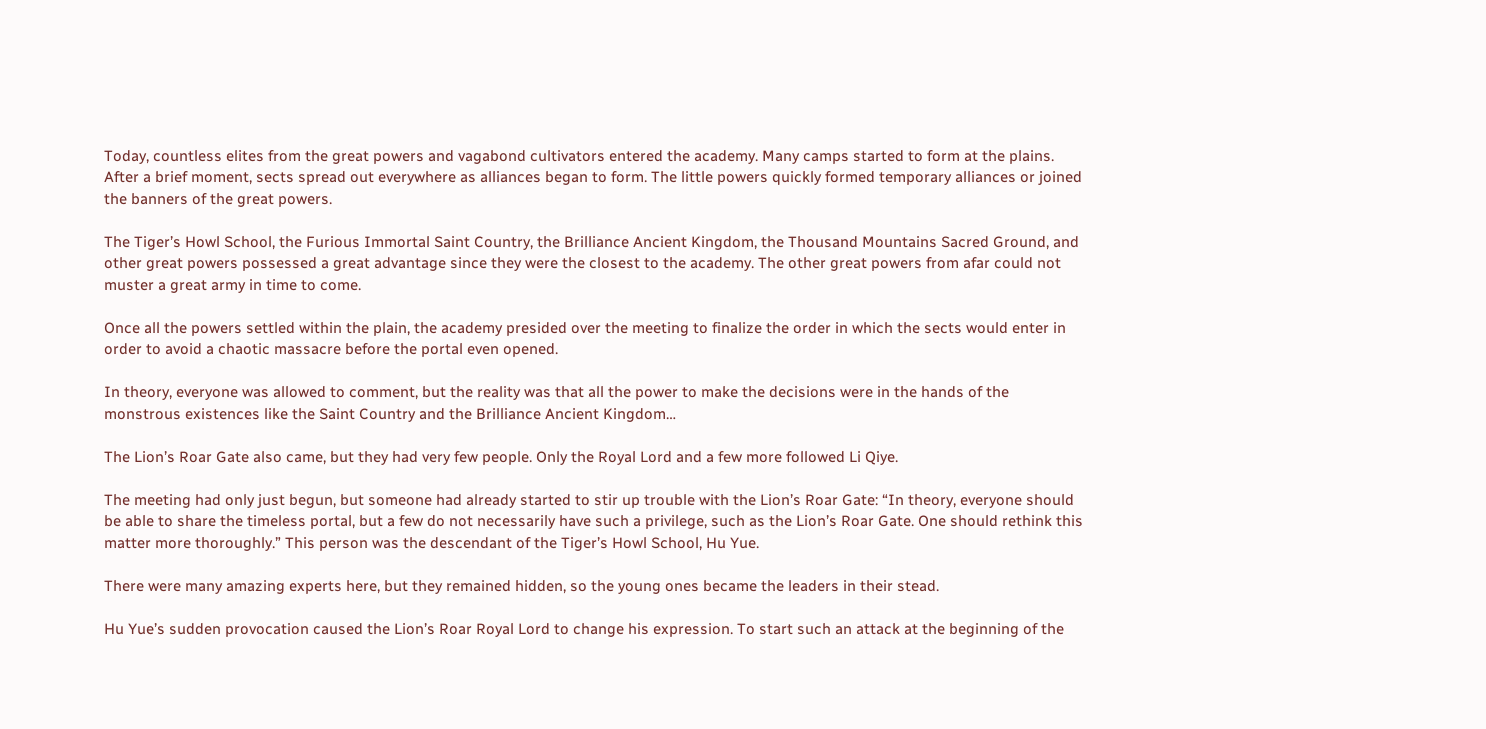Today, countless elites from the great powers and vagabond cultivators entered the academy. Many camps started to form at the plains. After a brief moment, sects spread out everywhere as alliances began to form. The little powers quickly formed temporary alliances or joined the banners of the great powers.

The Tiger’s Howl School, the Furious Immortal Saint Country, the Brilliance Ancient Kingdom, the Thousand Mountains Sacred Ground, and other great powers possessed a great advantage since they were the closest to the academy. The other great powers from afar could not muster a great army in time to come.

Once all the powers settled within the plain, the academy presided over the meeting to finalize the order in which the sects would enter in order to avoid a chaotic massacre before the portal even opened.

In theory, everyone was allowed to comment, but the reality was that all the power to make the decisions were in the hands of the monstrous existences like the Saint Country and the Brilliance Ancient Kingdom…

The Lion’s Roar Gate also came, but they had very few people. Only the Royal Lord and a few more followed Li Qiye.

The meeting had only just begun, but someone had already started to stir up trouble with the Lion’s Roar Gate: “In theory, everyone should be able to share the timeless portal, but a few do not necessarily have such a privilege, such as the Lion’s Roar Gate. One should rethink this matter more thoroughly.” This person was the descendant of the Tiger’s Howl School, Hu Yue.

There were many amazing experts here, but they remained hidden, so the young ones became the leaders in their stead.

Hu Yue’s sudden provocation caused the Lion’s Roar Royal Lord to change his expression. To start such an attack at the beginning of the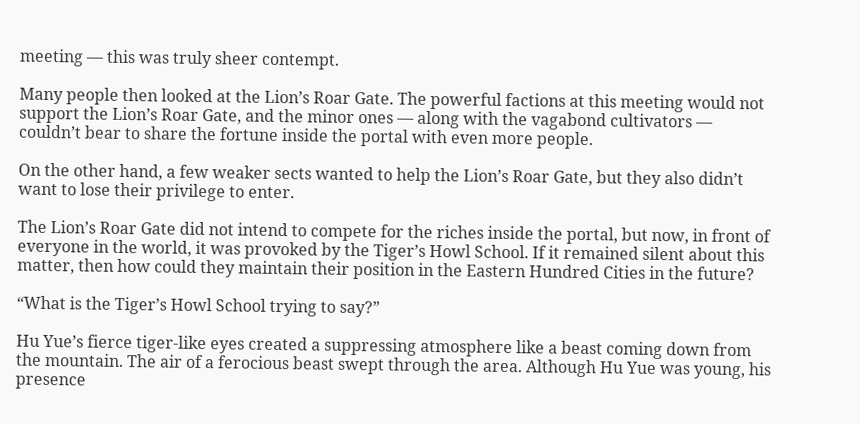meeting — this was truly sheer contempt.

Many people then looked at the Lion’s Roar Gate. The powerful factions at this meeting would not support the Lion’s Roar Gate, and the minor ones — along with the vagabond cultivators — couldn’t bear to share the fortune inside the portal with even more people.

On the other hand, a few weaker sects wanted to help the Lion’s Roar Gate, but they also didn’t want to lose their privilege to enter.

The Lion’s Roar Gate did not intend to compete for the riches inside the portal, but now, in front of everyone in the world, it was provoked by the Tiger’s Howl School. If it remained silent about this matter, then how could they maintain their position in the Eastern Hundred Cities in the future?

“What is the Tiger’s Howl School trying to say?”

Hu Yue’s fierce tiger-like eyes created a suppressing atmosphere like a beast coming down from the mountain. The air of a ferocious beast swept through the area. Although Hu Yue was young, his presence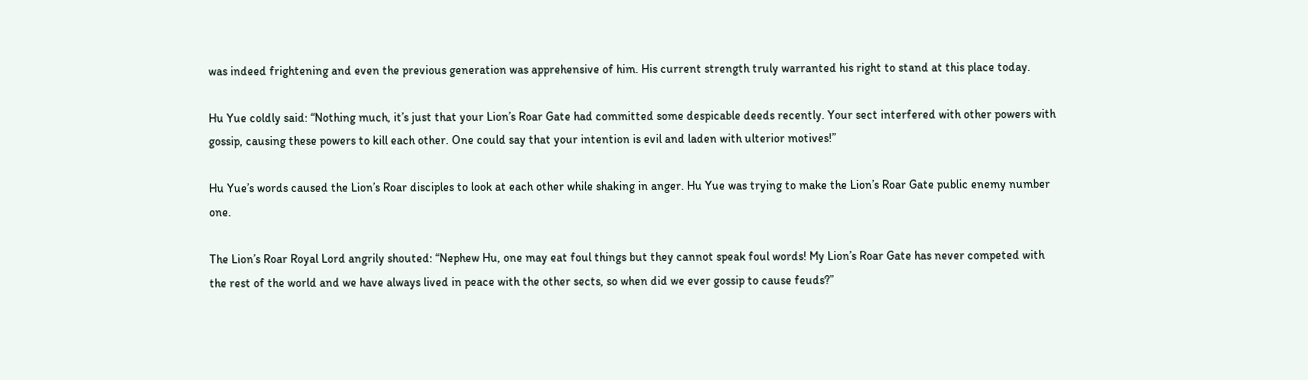was indeed frightening and even the previous generation was apprehensive of him. His current strength truly warranted his right to stand at this place today.

Hu Yue coldly said: “Nothing much, it’s just that your Lion’s Roar Gate had committed some despicable deeds recently. Your sect interfered with other powers with gossip, causing these powers to kill each other. One could say that your intention is evil and laden with ulterior motives!”

Hu Yue’s words caused the Lion’s Roar disciples to look at each other while shaking in anger. Hu Yue was trying to make the Lion’s Roar Gate public enemy number one.

The Lion’s Roar Royal Lord angrily shouted: “Nephew Hu, one may eat foul things but they cannot speak foul words! My Lion’s Roar Gate has never competed with the rest of the world and we have always lived in peace with the other sects, so when did we ever gossip to cause feuds?”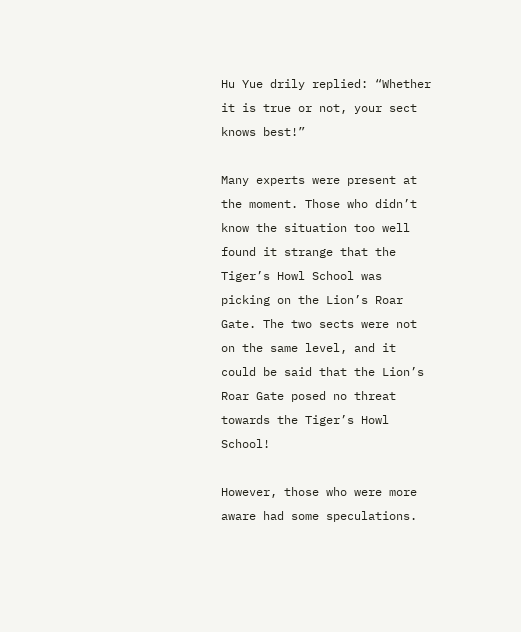Hu Yue drily replied: “Whether it is true or not, your sect knows best!”

Many experts were present at the moment. Those who didn’t know the situation too well found it strange that the Tiger’s Howl School was picking on the Lion’s Roar Gate. The two sects were not on the same level, and it could be said that the Lion’s Roar Gate posed no threat towards the Tiger’s Howl School!

However, those who were more aware had some speculations.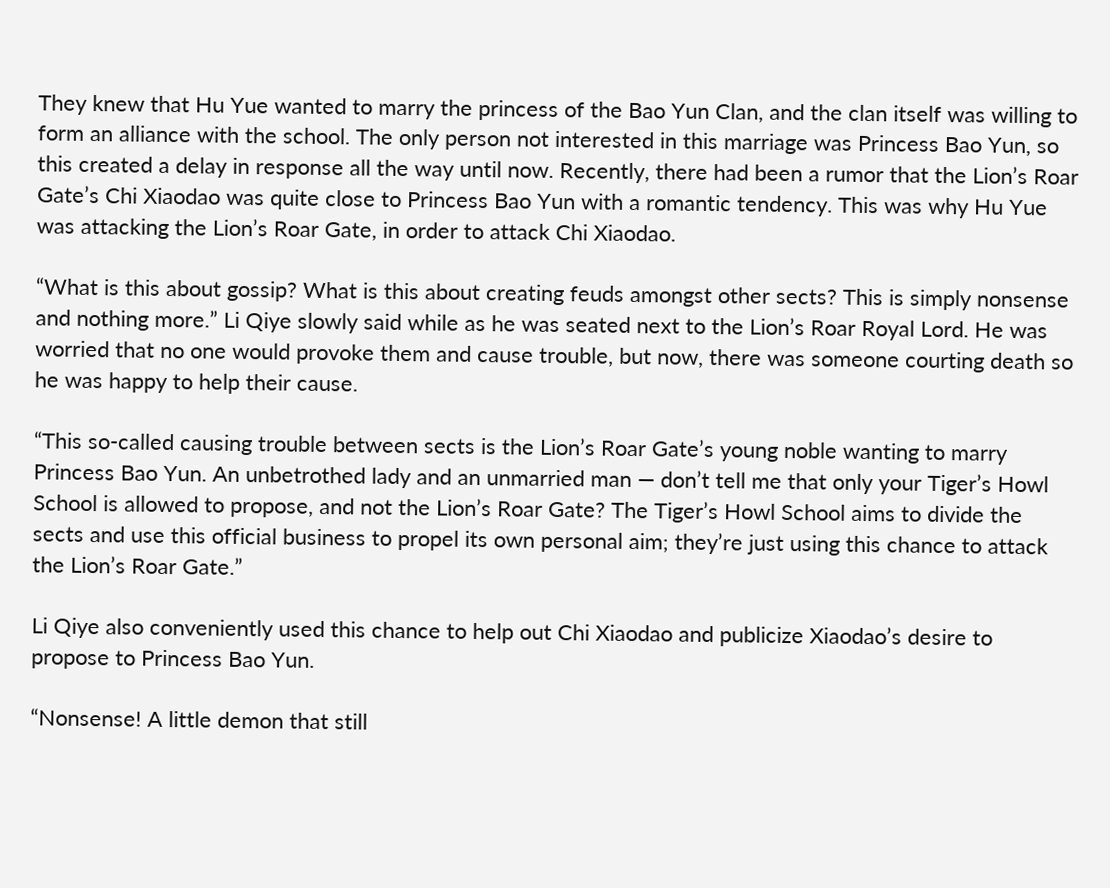They knew that Hu Yue wanted to marry the princess of the Bao Yun Clan, and the clan itself was willing to form an alliance with the school. The only person not interested in this marriage was Princess Bao Yun, so this created a delay in response all the way until now. Recently, there had been a rumor that the Lion’s Roar Gate’s Chi Xiaodao was quite close to Princess Bao Yun with a romantic tendency. This was why Hu Yue was attacking the Lion’s Roar Gate, in order to attack Chi Xiaodao.

“What is this about gossip? What is this about creating feuds amongst other sects? This is simply nonsense and nothing more.” Li Qiye slowly said while as he was seated next to the Lion’s Roar Royal Lord. He was worried that no one would provoke them and cause trouble, but now, there was someone courting death so he was happy to help their cause.

“This so-called causing trouble between sects is the Lion’s Roar Gate’s young noble wanting to marry Princess Bao Yun. An unbetrothed lady and an unmarried man — don’t tell me that only your Tiger’s Howl School is allowed to propose, and not the Lion’s Roar Gate? The Tiger’s Howl School aims to divide the sects and use this official business to propel its own personal aim; they’re just using this chance to attack the Lion’s Roar Gate.”

Li Qiye also conveniently used this chance to help out Chi Xiaodao and publicize Xiaodao’s desire to propose to Princess Bao Yun.

“Nonsense! A little demon that still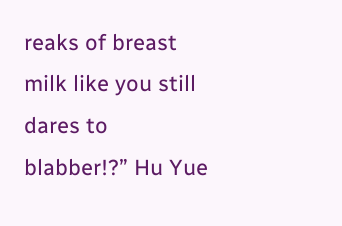reaks of breast milk like you still dares to blabber!?” Hu Yue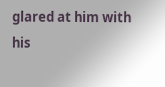glared at him with his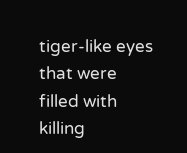tiger-like eyes that were filled with killing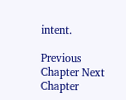intent.

Previous Chapter Next Chapter